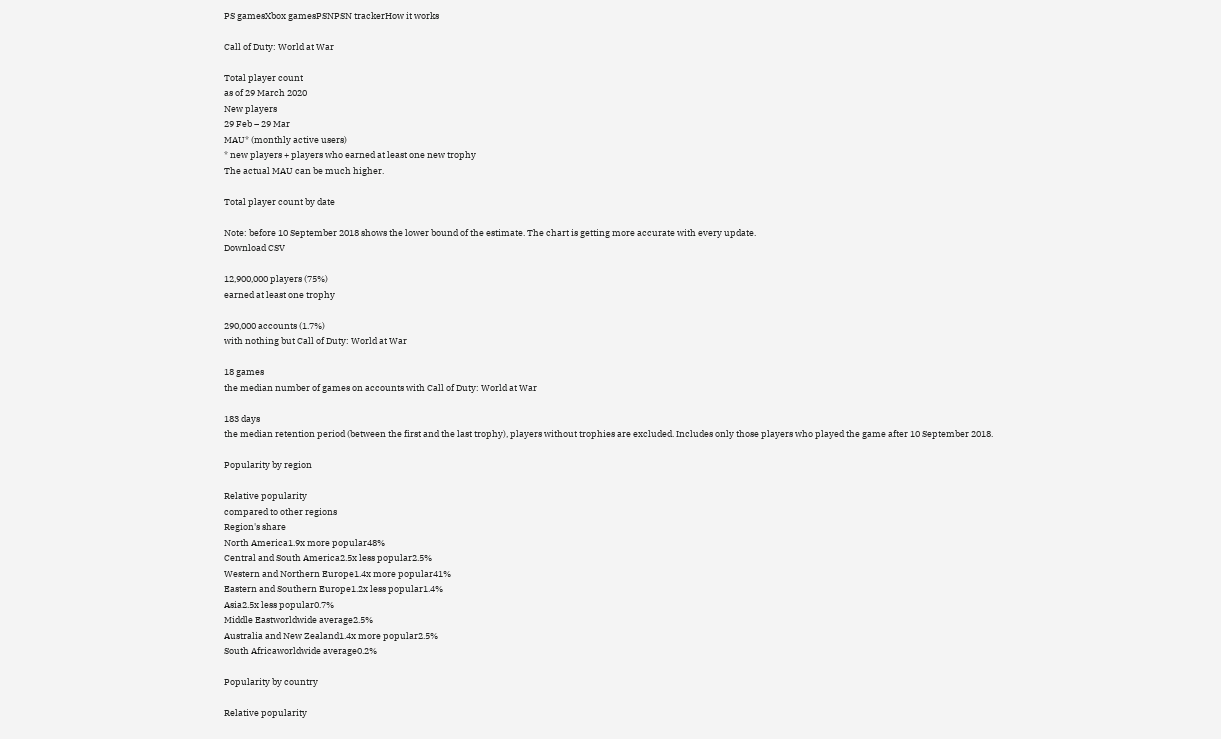PS gamesXbox gamesPSNPSN trackerHow it works

Call of Duty: World at War

Total player count
as of 29 March 2020
New players
29 Feb – 29 Mar
MAU* (monthly active users)
* new players + players who earned at least one new trophy
The actual MAU can be much higher.

Total player count by date

Note: before 10 September 2018 shows the lower bound of the estimate. The chart is getting more accurate with every update.
Download CSV

12,900,000 players (75%)
earned at least one trophy

290,000 accounts (1.7%)
with nothing but Call of Duty: World at War

18 games
the median number of games on accounts with Call of Duty: World at War

183 days
the median retention period (between the first and the last trophy), players without trophies are excluded. Includes only those players who played the game after 10 September 2018.

Popularity by region

Relative popularity
compared to other regions
Region's share
North America1.9x more popular48%
Central and South America2.5x less popular2.5%
Western and Northern Europe1.4x more popular41%
Eastern and Southern Europe1.2x less popular1.4%
Asia2.5x less popular0.7%
Middle Eastworldwide average2.5%
Australia and New Zealand1.4x more popular2.5%
South Africaworldwide average0.2%

Popularity by country

Relative popularity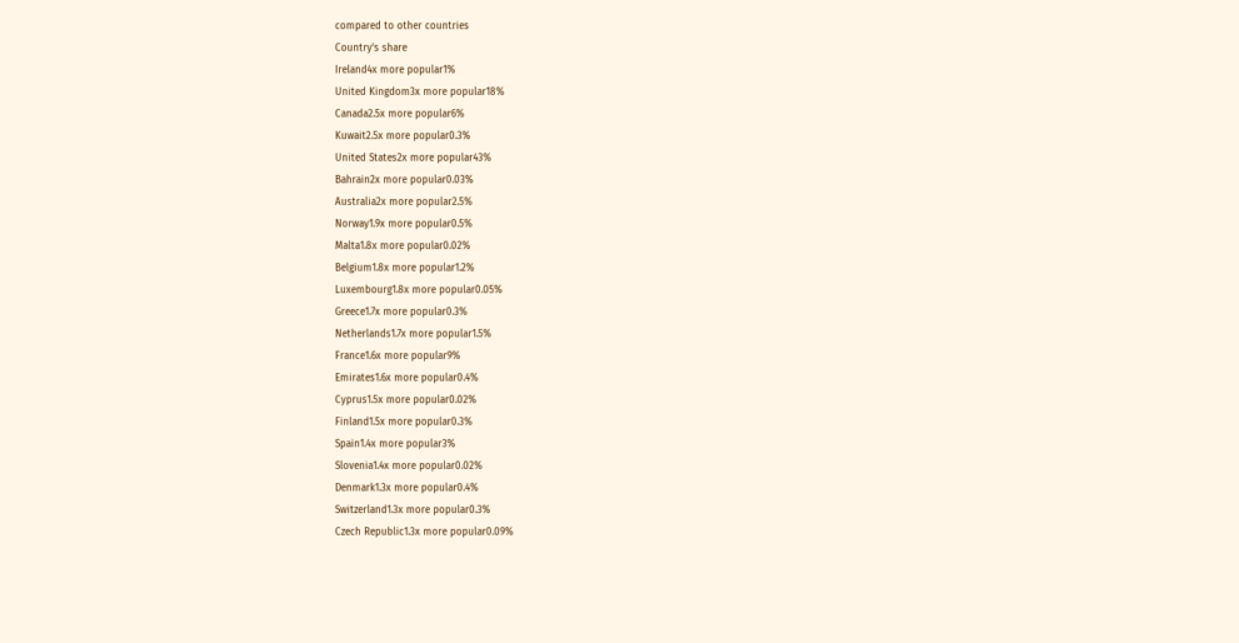compared to other countries
Country's share
Ireland4x more popular1%
United Kingdom3x more popular18%
Canada2.5x more popular6%
Kuwait2.5x more popular0.3%
United States2x more popular43%
Bahrain2x more popular0.03%
Australia2x more popular2.5%
Norway1.9x more popular0.5%
Malta1.8x more popular0.02%
Belgium1.8x more popular1.2%
Luxembourg1.8x more popular0.05%
Greece1.7x more popular0.3%
Netherlands1.7x more popular1.5%
France1.6x more popular9%
Emirates1.6x more popular0.4%
Cyprus1.5x more popular0.02%
Finland1.5x more popular0.3%
Spain1.4x more popular3%
Slovenia1.4x more popular0.02%
Denmark1.3x more popular0.4%
Switzerland1.3x more popular0.3%
Czech Republic1.3x more popular0.09%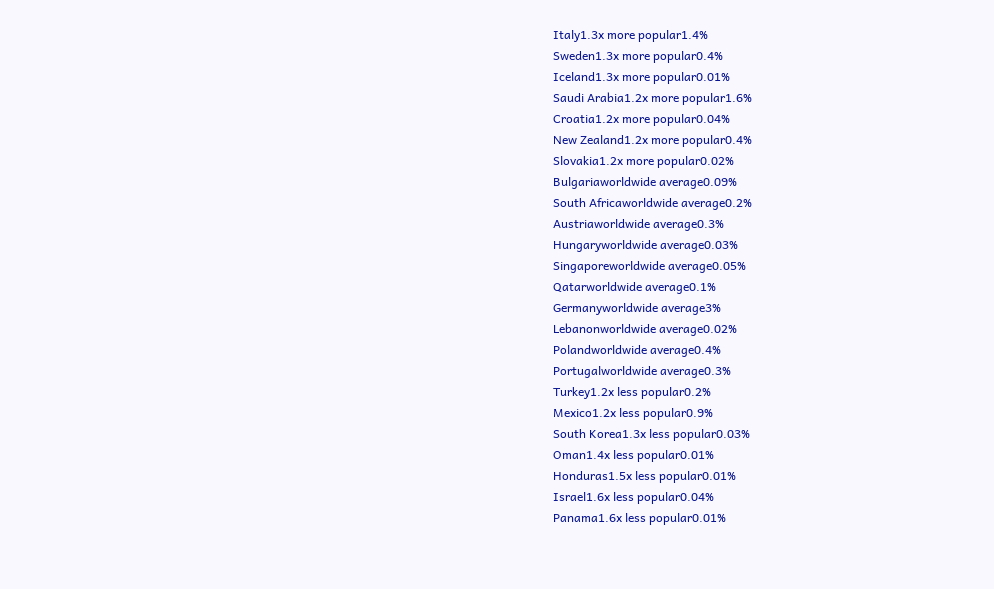Italy1.3x more popular1.4%
Sweden1.3x more popular0.4%
Iceland1.3x more popular0.01%
Saudi Arabia1.2x more popular1.6%
Croatia1.2x more popular0.04%
New Zealand1.2x more popular0.4%
Slovakia1.2x more popular0.02%
Bulgariaworldwide average0.09%
South Africaworldwide average0.2%
Austriaworldwide average0.3%
Hungaryworldwide average0.03%
Singaporeworldwide average0.05%
Qatarworldwide average0.1%
Germanyworldwide average3%
Lebanonworldwide average0.02%
Polandworldwide average0.4%
Portugalworldwide average0.3%
Turkey1.2x less popular0.2%
Mexico1.2x less popular0.9%
South Korea1.3x less popular0.03%
Oman1.4x less popular0.01%
Honduras1.5x less popular0.01%
Israel1.6x less popular0.04%
Panama1.6x less popular0.01%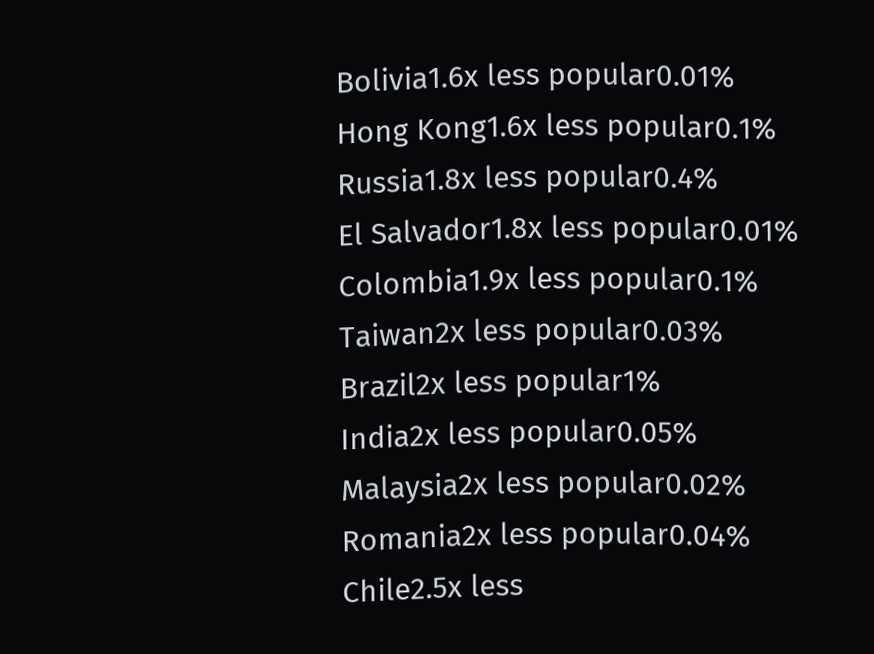Bolivia1.6x less popular0.01%
Hong Kong1.6x less popular0.1%
Russia1.8x less popular0.4%
El Salvador1.8x less popular0.01%
Colombia1.9x less popular0.1%
Taiwan2x less popular0.03%
Brazil2x less popular1%
India2x less popular0.05%
Malaysia2x less popular0.02%
Romania2x less popular0.04%
Chile2.5x less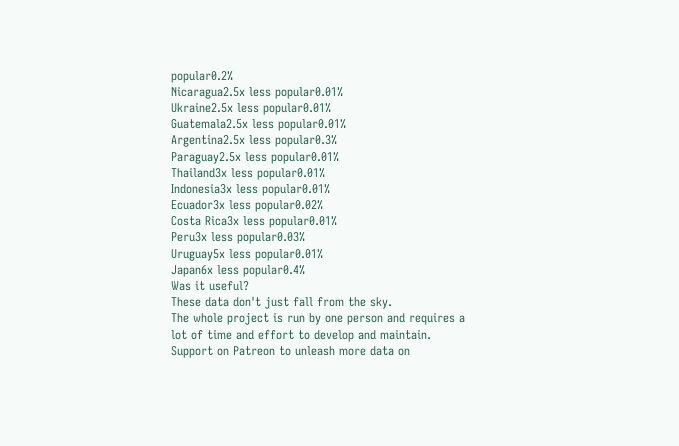popular0.2%
Nicaragua2.5x less popular0.01%
Ukraine2.5x less popular0.01%
Guatemala2.5x less popular0.01%
Argentina2.5x less popular0.3%
Paraguay2.5x less popular0.01%
Thailand3x less popular0.01%
Indonesia3x less popular0.01%
Ecuador3x less popular0.02%
Costa Rica3x less popular0.01%
Peru3x less popular0.03%
Uruguay5x less popular0.01%
Japan6x less popular0.4%
Was it useful?
These data don't just fall from the sky.
The whole project is run by one person and requires a lot of time and effort to develop and maintain.
Support on Patreon to unleash more data on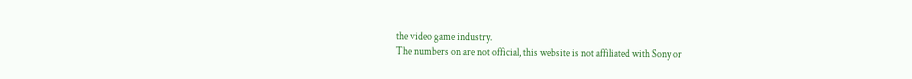the video game industry.
The numbers on are not official, this website is not affiliated with Sony or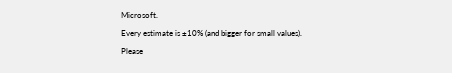Microsoft.
Every estimate is ±10% (and bigger for small values).
Please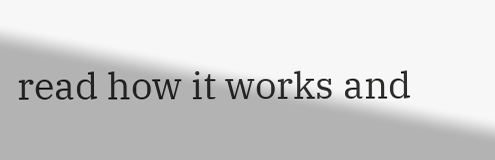read how it works and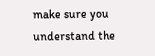make sure you understand the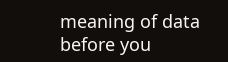meaning of data before you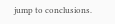jump to conclusions.